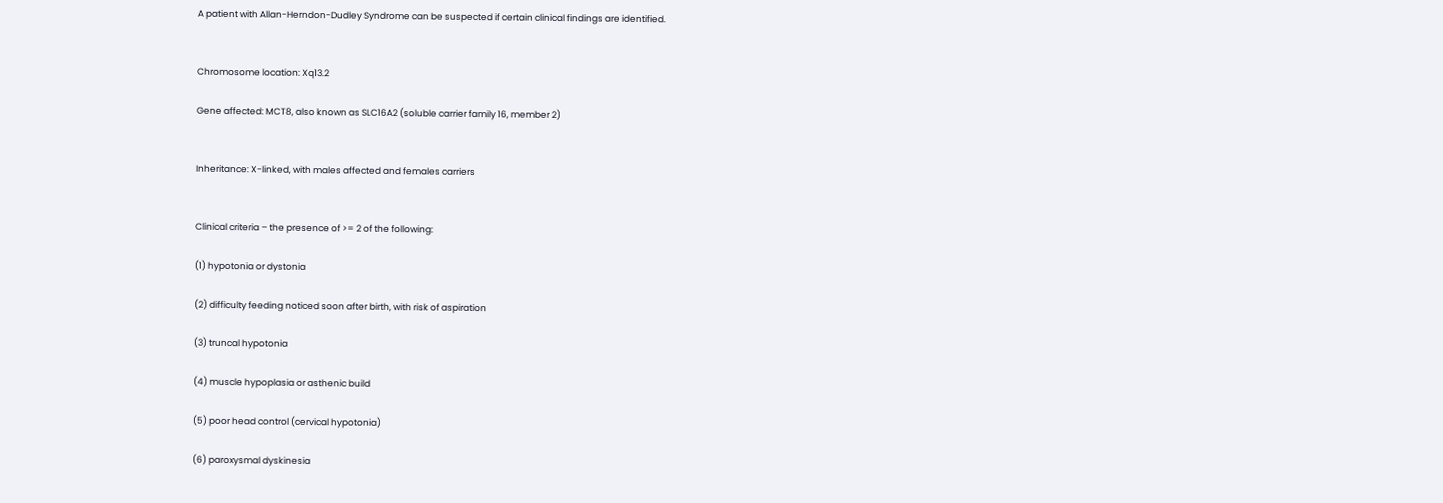A patient with Allan-Herndon-Dudley Syndrome can be suspected if certain clinical findings are identified.


Chromosome location: Xq13.2

Gene affected: MCT8, also known as SLC16A2 (soluble carrier family 16, member 2)


Inheritance: X-linked, with males affected and females carriers


Clinical criteria – the presence of >= 2 of the following:

(1) hypotonia or dystonia

(2) difficulty feeding noticed soon after birth, with risk of aspiration

(3) truncal hypotonia

(4) muscle hypoplasia or asthenic build

(5) poor head control (cervical hypotonia)

(6) paroxysmal dyskinesia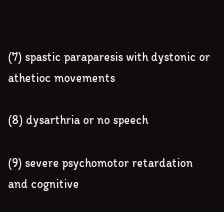(7) spastic paraparesis with dystonic or athetioc movements

(8) dysarthria or no speech

(9) severe psychomotor retardation and cognitive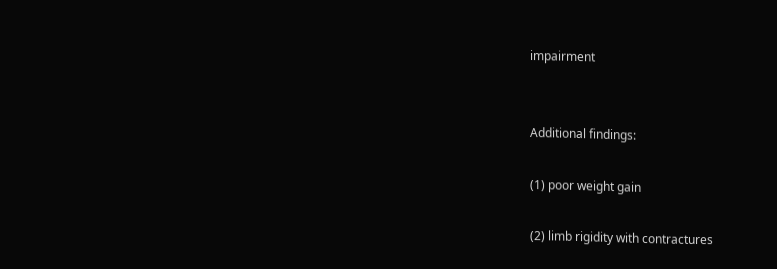impairment


Additional findings:

(1) poor weight gain

(2) limb rigidity with contractures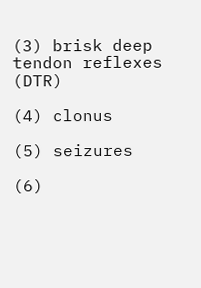(3) brisk deep tendon reflexes (DTR)

(4) clonus

(5) seizures

(6)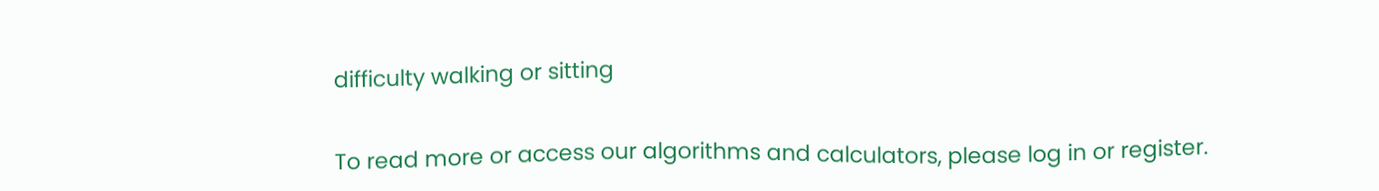difficulty walking or sitting


To read more or access our algorithms and calculators, please log in or register.